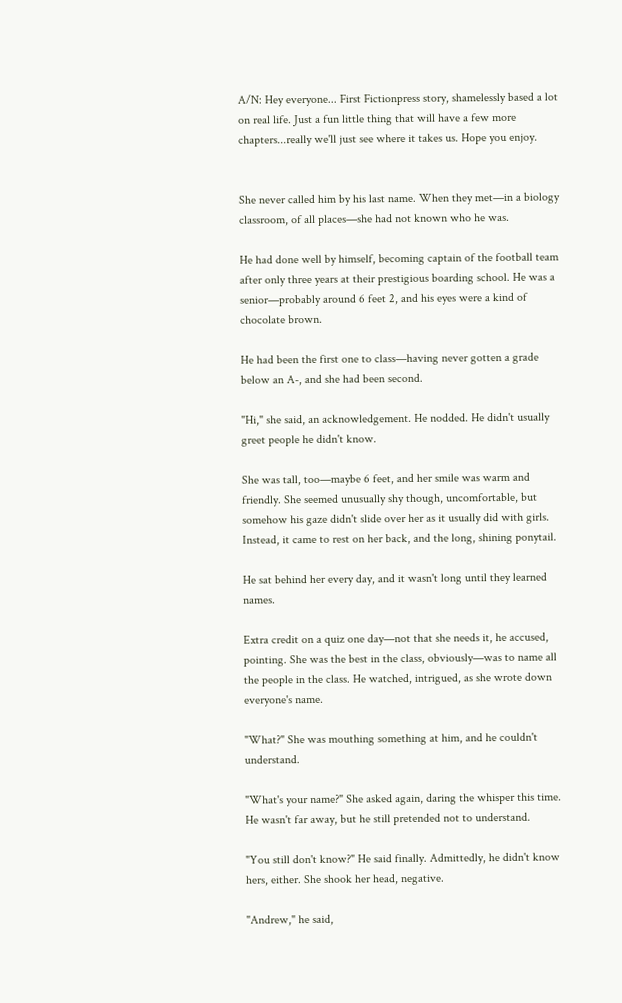A/N: Hey everyone... First Fictionpress story, shamelessly based a lot on real life. Just a fun little thing that will have a few more chapters...really we'll just see where it takes us. Hope you enjoy.


She never called him by his last name. When they met—in a biology classroom, of all places—she had not known who he was.

He had done well by himself, becoming captain of the football team after only three years at their prestigious boarding school. He was a senior—probably around 6 feet 2, and his eyes were a kind of chocolate brown.

He had been the first one to class—having never gotten a grade below an A-, and she had been second.

"Hi," she said, an acknowledgement. He nodded. He didn't usually greet people he didn't know.

She was tall, too—maybe 6 feet, and her smile was warm and friendly. She seemed unusually shy though, uncomfortable, but somehow his gaze didn't slide over her as it usually did with girls. Instead, it came to rest on her back, and the long, shining ponytail.

He sat behind her every day, and it wasn't long until they learned names.

Extra credit on a quiz one day—not that she needs it, he accused, pointing. She was the best in the class, obviously—was to name all the people in the class. He watched, intrigued, as she wrote down everyone's name.

"What?" She was mouthing something at him, and he couldn't understand.

"What's your name?" She asked again, daring the whisper this time. He wasn't far away, but he still pretended not to understand.

"You still don't know?" He said finally. Admittedly, he didn't know hers, either. She shook her head, negative.

"Andrew," he said,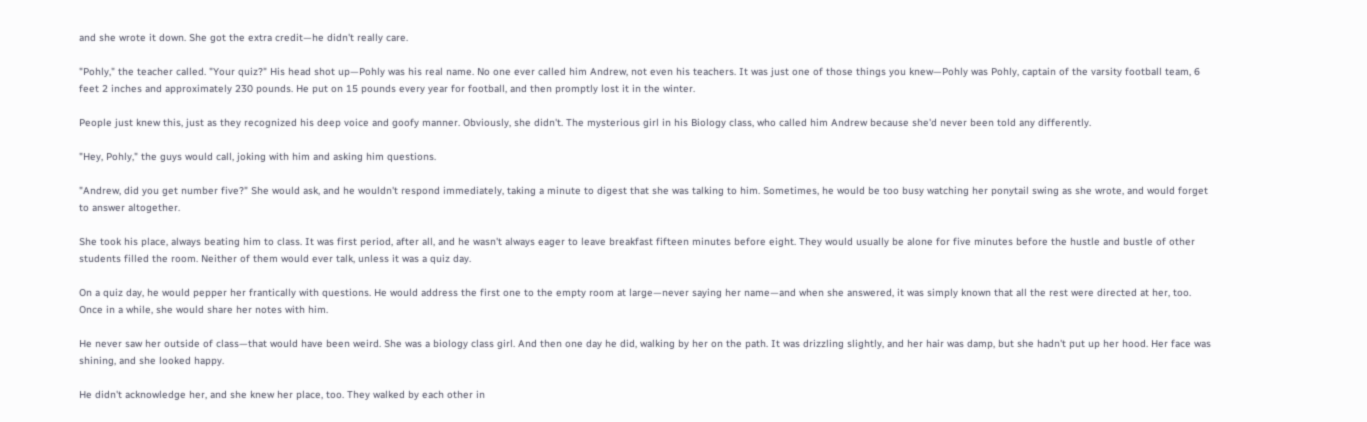and she wrote it down. She got the extra credit—he didn't really care.

"Pohly," the teacher called. "Your quiz?" His head shot up—Pohly was his real name. No one ever called him Andrew, not even his teachers. It was just one of those things you knew—Pohly was Pohly, captain of the varsity football team, 6 feet 2 inches and approximately 230 pounds. He put on 15 pounds every year for football, and then promptly lost it in the winter.

People just knew this, just as they recognized his deep voice and goofy manner. Obviously, she didn't. The mysterious girl in his Biology class, who called him Andrew because she'd never been told any differently.

"Hey, Pohly," the guys would call, joking with him and asking him questions.

"Andrew, did you get number five?" She would ask, and he wouldn't respond immediately, taking a minute to digest that she was talking to him. Sometimes, he would be too busy watching her ponytail swing as she wrote, and would forget to answer altogether.

She took his place, always beating him to class. It was first period, after all, and he wasn't always eager to leave breakfast fifteen minutes before eight. They would usually be alone for five minutes before the hustle and bustle of other students filled the room. Neither of them would ever talk, unless it was a quiz day.

On a quiz day, he would pepper her frantically with questions. He would address the first one to the empty room at large—never saying her name—and when she answered, it was simply known that all the rest were directed at her, too. Once in a while, she would share her notes with him.

He never saw her outside of class—that would have been weird. She was a biology class girl. And then one day he did, walking by her on the path. It was drizzling slightly, and her hair was damp, but she hadn't put up her hood. Her face was shining, and she looked happy.

He didn't acknowledge her, and she knew her place, too. They walked by each other in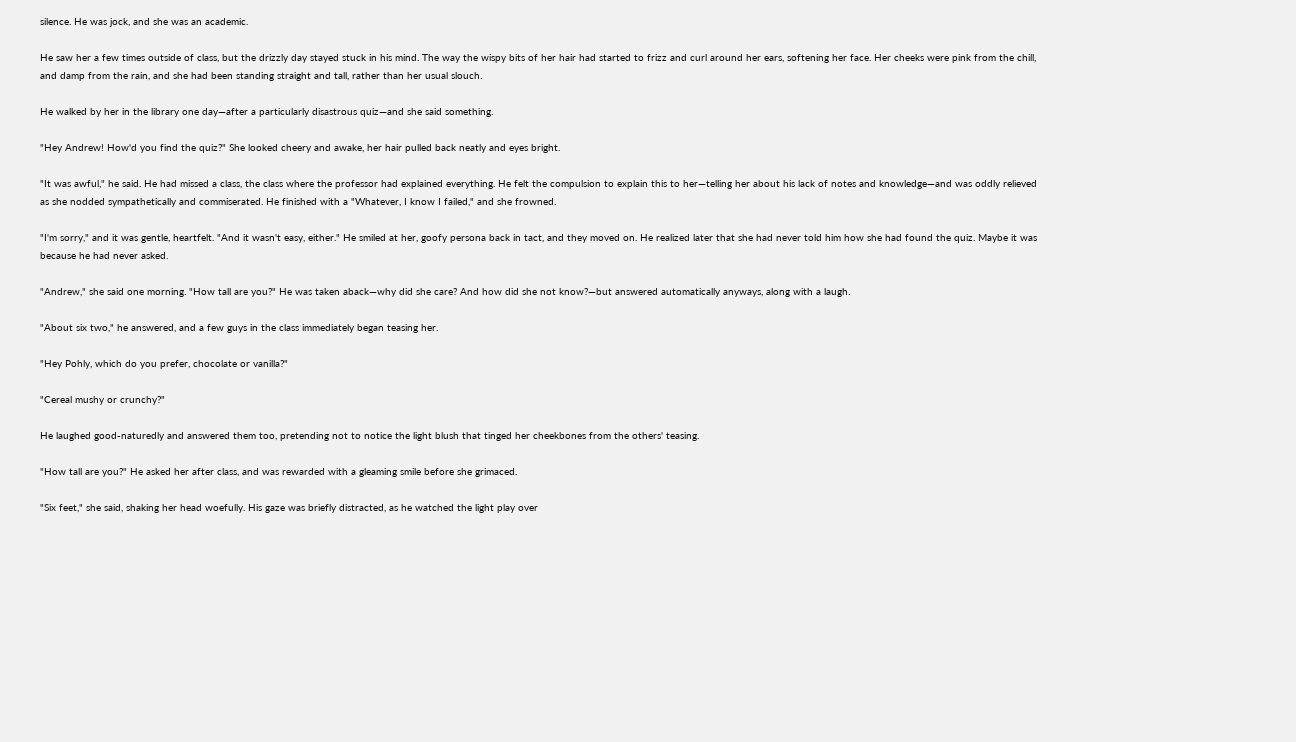silence. He was jock, and she was an academic.

He saw her a few times outside of class, but the drizzly day stayed stuck in his mind. The way the wispy bits of her hair had started to frizz and curl around her ears, softening her face. Her cheeks were pink from the chill, and damp from the rain, and she had been standing straight and tall, rather than her usual slouch.

He walked by her in the library one day—after a particularly disastrous quiz—and she said something.

"Hey Andrew! How'd you find the quiz?" She looked cheery and awake, her hair pulled back neatly and eyes bright.

"It was awful," he said. He had missed a class, the class where the professor had explained everything. He felt the compulsion to explain this to her—telling her about his lack of notes and knowledge—and was oddly relieved as she nodded sympathetically and commiserated. He finished with a "Whatever, I know I failed," and she frowned.

"I'm sorry," and it was gentle, heartfelt. "And it wasn't easy, either." He smiled at her, goofy persona back in tact, and they moved on. He realized later that she had never told him how she had found the quiz. Maybe it was because he had never asked.

"Andrew," she said one morning. "How tall are you?" He was taken aback—why did she care? And how did she not know?—but answered automatically anyways, along with a laugh.

"About six two," he answered, and a few guys in the class immediately began teasing her.

"Hey Pohly, which do you prefer, chocolate or vanilla?"

"Cereal mushy or crunchy?"

He laughed good-naturedly and answered them too, pretending not to notice the light blush that tinged her cheekbones from the others' teasing.

"How tall are you?" He asked her after class, and was rewarded with a gleaming smile before she grimaced.

"Six feet," she said, shaking her head woefully. His gaze was briefly distracted, as he watched the light play over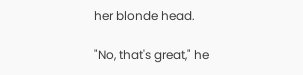her blonde head.

"No, that's great," he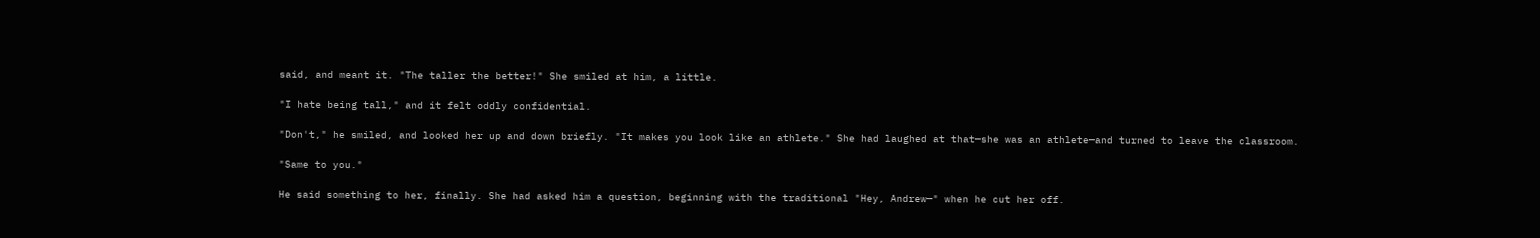said, and meant it. "The taller the better!" She smiled at him, a little.

"I hate being tall," and it felt oddly confidential.

"Don't," he smiled, and looked her up and down briefly. "It makes you look like an athlete." She had laughed at that—she was an athlete—and turned to leave the classroom.

"Same to you."

He said something to her, finally. She had asked him a question, beginning with the traditional "Hey, Andrew—" when he cut her off.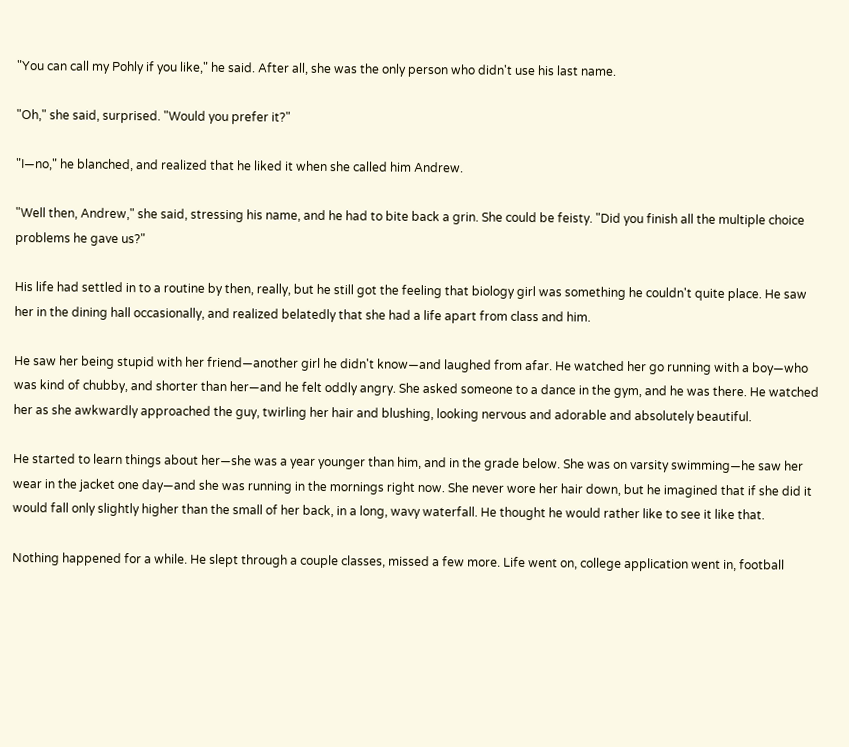"You can call my Pohly if you like," he said. After all, she was the only person who didn't use his last name.

"Oh," she said, surprised. "Would you prefer it?"

"I—no," he blanched, and realized that he liked it when she called him Andrew.

"Well then, Andrew," she said, stressing his name, and he had to bite back a grin. She could be feisty. "Did you finish all the multiple choice problems he gave us?"

His life had settled in to a routine by then, really, but he still got the feeling that biology girl was something he couldn't quite place. He saw her in the dining hall occasionally, and realized belatedly that she had a life apart from class and him.

He saw her being stupid with her friend—another girl he didn't know—and laughed from afar. He watched her go running with a boy—who was kind of chubby, and shorter than her—and he felt oddly angry. She asked someone to a dance in the gym, and he was there. He watched her as she awkwardly approached the guy, twirling her hair and blushing, looking nervous and adorable and absolutely beautiful.

He started to learn things about her—she was a year younger than him, and in the grade below. She was on varsity swimming—he saw her wear in the jacket one day—and she was running in the mornings right now. She never wore her hair down, but he imagined that if she did it would fall only slightly higher than the small of her back, in a long, wavy waterfall. He thought he would rather like to see it like that.

Nothing happened for a while. He slept through a couple classes, missed a few more. Life went on, college application went in, football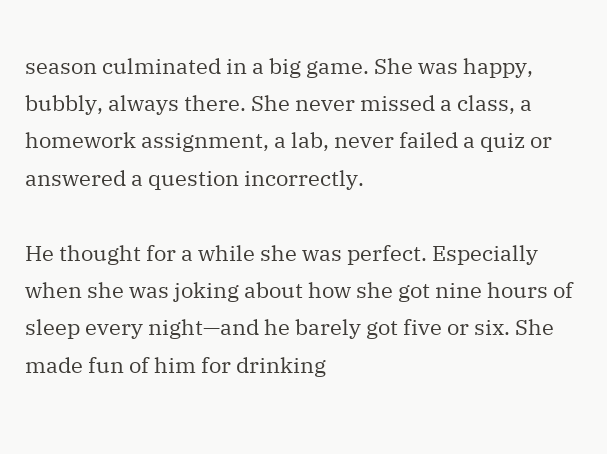season culminated in a big game. She was happy, bubbly, always there. She never missed a class, a homework assignment, a lab, never failed a quiz or answered a question incorrectly.

He thought for a while she was perfect. Especially when she was joking about how she got nine hours of sleep every night—and he barely got five or six. She made fun of him for drinking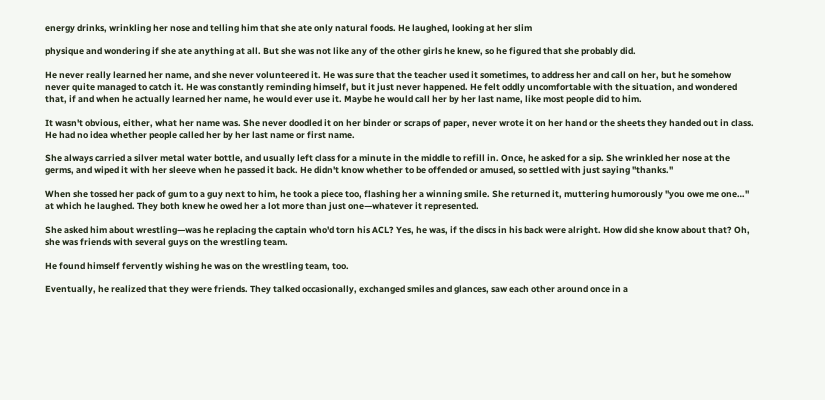energy drinks, wrinkling her nose and telling him that she ate only natural foods. He laughed, looking at her slim

physique and wondering if she ate anything at all. But she was not like any of the other girls he knew, so he figured that she probably did.

He never really learned her name, and she never volunteered it. He was sure that the teacher used it sometimes, to address her and call on her, but he somehow never quite managed to catch it. He was constantly reminding himself, but it just never happened. He felt oddly uncomfortable with the situation, and wondered that, if and when he actually learned her name, he would ever use it. Maybe he would call her by her last name, like most people did to him.

It wasn't obvious, either, what her name was. She never doodled it on her binder or scraps of paper, never wrote it on her hand or the sheets they handed out in class. He had no idea whether people called her by her last name or first name.

She always carried a silver metal water bottle, and usually left class for a minute in the middle to refill in. Once, he asked for a sip. She wrinkled her nose at the germs, and wiped it with her sleeve when he passed it back. He didn't know whether to be offended or amused, so settled with just saying "thanks."

When she tossed her pack of gum to a guy next to him, he took a piece too, flashing her a winning smile. She returned it, muttering humorously "you owe me one…" at which he laughed. They both knew he owed her a lot more than just one—whatever it represented.

She asked him about wrestling—was he replacing the captain who'd torn his ACL? Yes, he was, if the discs in his back were alright. How did she know about that? Oh, she was friends with several guys on the wrestling team.

He found himself fervently wishing he was on the wrestling team, too.

Eventually, he realized that they were friends. They talked occasionally, exchanged smiles and glances, saw each other around once in a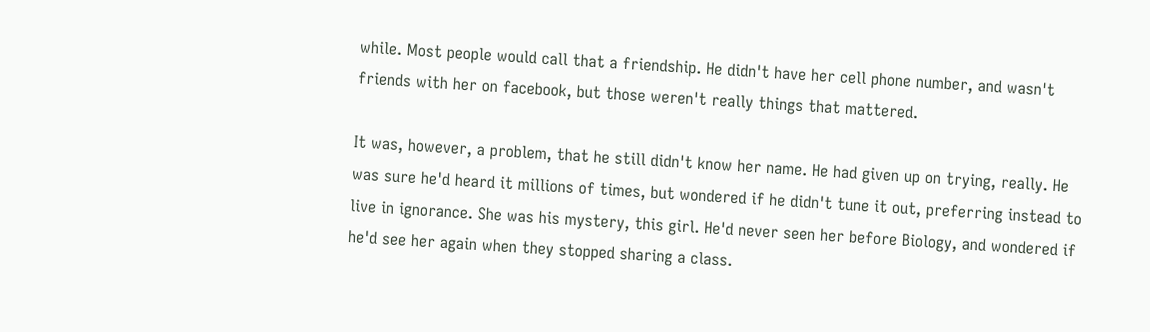while. Most people would call that a friendship. He didn't have her cell phone number, and wasn't friends with her on facebook, but those weren't really things that mattered.

It was, however, a problem, that he still didn't know her name. He had given up on trying, really. He was sure he'd heard it millions of times, but wondered if he didn't tune it out, preferring instead to live in ignorance. She was his mystery, this girl. He'd never seen her before Biology, and wondered if he'd see her again when they stopped sharing a class.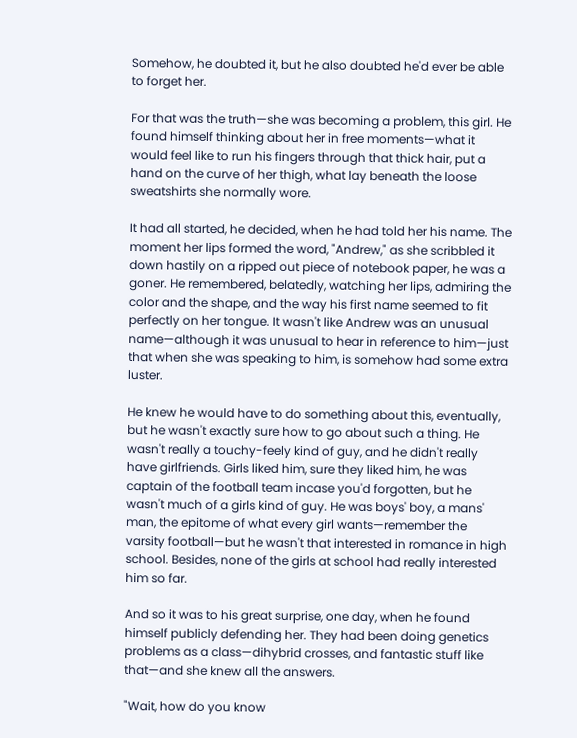Somehow, he doubted it, but he also doubted he'd ever be able to forget her.

For that was the truth—she was becoming a problem, this girl. He found himself thinking about her in free moments—what it would feel like to run his fingers through that thick hair, put a hand on the curve of her thigh, what lay beneath the loose sweatshirts she normally wore.

It had all started, he decided, when he had told her his name. The moment her lips formed the word, "Andrew," as she scribbled it down hastily on a ripped out piece of notebook paper, he was a goner. He remembered, belatedly, watching her lips, admiring the color and the shape, and the way his first name seemed to fit perfectly on her tongue. It wasn't like Andrew was an unusual name—although it was unusual to hear in reference to him—just that when she was speaking to him, is somehow had some extra luster.

He knew he would have to do something about this, eventually, but he wasn't exactly sure how to go about such a thing. He wasn't really a touchy-feely kind of guy, and he didn't really have girlfriends. Girls liked him, sure they liked him, he was captain of the football team incase you'd forgotten, but he wasn't much of a girls kind of guy. He was boys' boy, a mans' man, the epitome of what every girl wants—remember the varsity football—but he wasn't that interested in romance in high school. Besides, none of the girls at school had really interested him so far.

And so it was to his great surprise, one day, when he found himself publicly defending her. They had been doing genetics problems as a class—dihybrid crosses, and fantastic stuff like that—and she knew all the answers.

"Wait, how do you know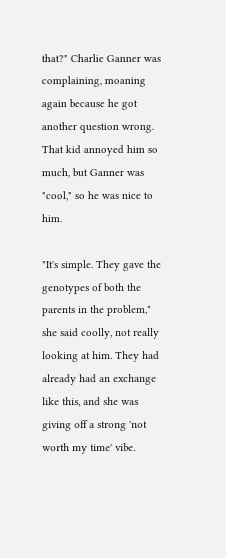that?" Charlie Ganner was complaining, moaning again because he got another question wrong. That kid annoyed him so much, but Ganner was "cool," so he was nice to him.

"It's simple. They gave the genotypes of both the parents in the problem," she said coolly, not really looking at him. They had already had an exchange like this, and she was giving off a strong 'not worth my time' vibe.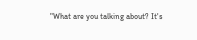"What are you talking about? It's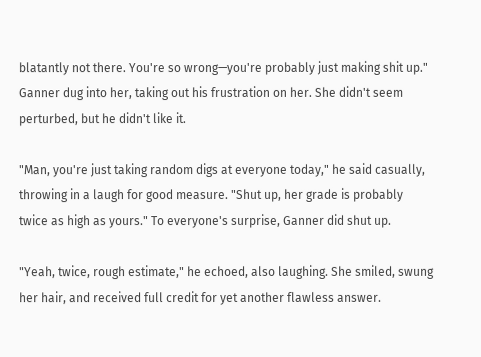blatantly not there. You're so wrong—you're probably just making shit up." Ganner dug into her, taking out his frustration on her. She didn't seem perturbed, but he didn't like it.

"Man, you're just taking random digs at everyone today," he said casually, throwing in a laugh for good measure. "Shut up, her grade is probably twice as high as yours." To everyone's surprise, Ganner did shut up.

"Yeah, twice, rough estimate," he echoed, also laughing. She smiled, swung her hair, and received full credit for yet another flawless answer.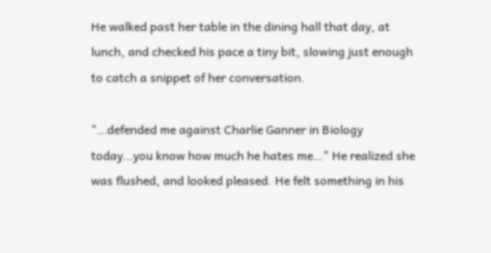He walked past her table in the dining hall that day, at lunch, and checked his pace a tiny bit, slowing just enough to catch a snippet of her conversation.

"…defended me against Charlie Ganner in Biology today…you know how much he hates me…" He realized she was flushed, and looked pleased. He felt something in his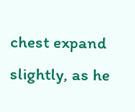chest expand slightly, as he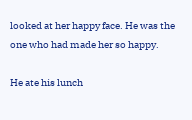looked at her happy face. He was the one who had made her so happy.

He ate his lunch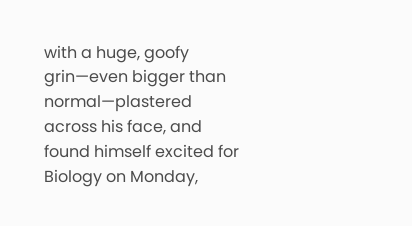with a huge, goofy grin—even bigger than normal—plastered across his face, and found himself excited for Biology on Monday,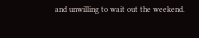and unwilling to wait out the weekend.